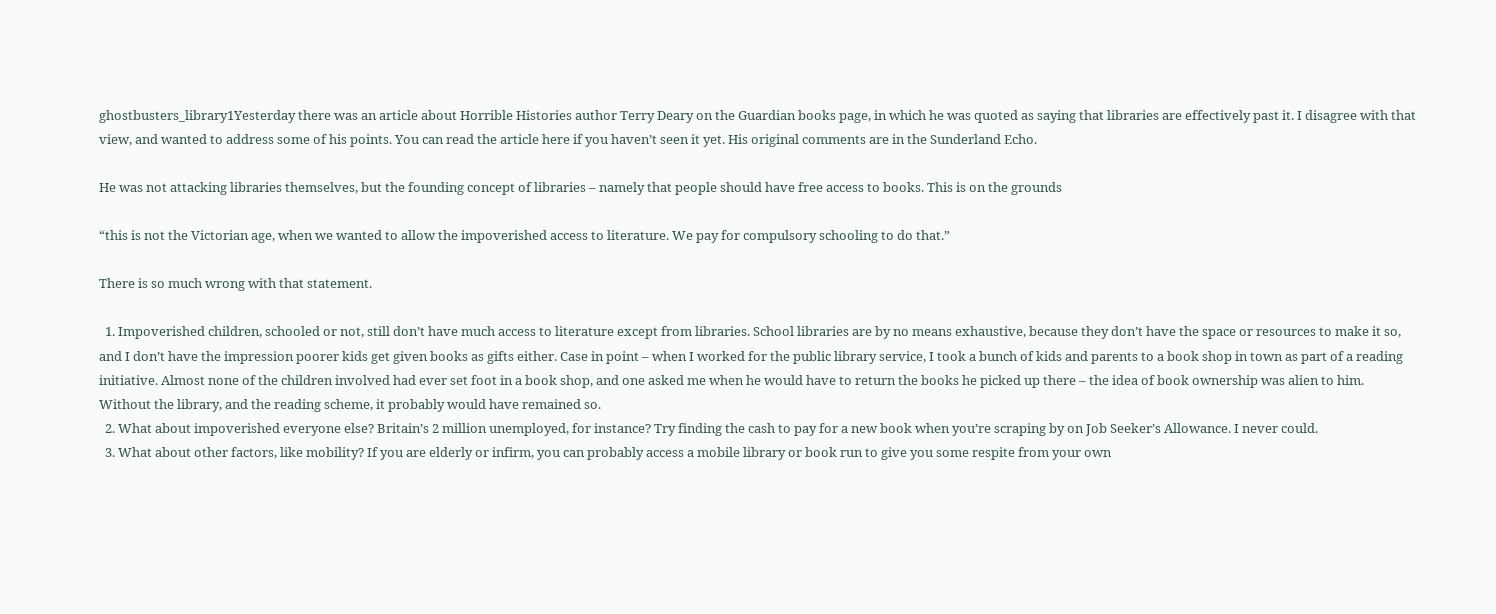ghostbusters_library1Yesterday there was an article about Horrible Histories author Terry Deary on the Guardian books page, in which he was quoted as saying that libraries are effectively past it. I disagree with that view, and wanted to address some of his points. You can read the article here if you haven’t seen it yet. His original comments are in the Sunderland Echo.

He was not attacking libraries themselves, but the founding concept of libraries – namely that people should have free access to books. This is on the grounds

“this is not the Victorian age, when we wanted to allow the impoverished access to literature. We pay for compulsory schooling to do that.”

There is so much wrong with that statement.

  1. Impoverished children, schooled or not, still don’t have much access to literature except from libraries. School libraries are by no means exhaustive, because they don’t have the space or resources to make it so, and I don’t have the impression poorer kids get given books as gifts either. Case in point – when I worked for the public library service, I took a bunch of kids and parents to a book shop in town as part of a reading initiative. Almost none of the children involved had ever set foot in a book shop, and one asked me when he would have to return the books he picked up there – the idea of book ownership was alien to him. Without the library, and the reading scheme, it probably would have remained so.
  2. What about impoverished everyone else? Britain’s 2 million unemployed, for instance? Try finding the cash to pay for a new book when you’re scraping by on Job Seeker’s Allowance. I never could.
  3. What about other factors, like mobility? If you are elderly or infirm, you can probably access a mobile library or book run to give you some respite from your own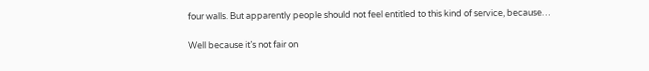four walls. But apparently people should not feel entitled to this kind of service, because…

Well because it’s not fair on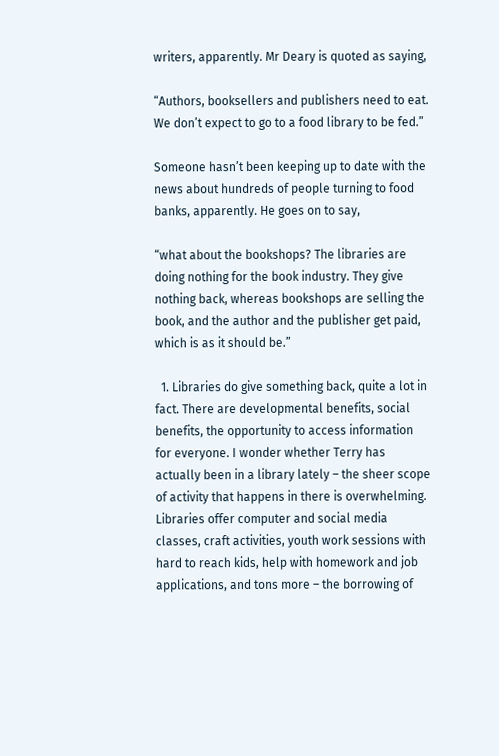writers, apparently. Mr Deary is quoted as saying,

“Authors, booksellers and publishers need to eat. We don’t expect to go to a food library to be fed.”

Someone hasn’t been keeping up to date with the news about hundreds of people turning to food banks, apparently. He goes on to say,

“what about the bookshops? The libraries are doing nothing for the book industry. They give nothing back, whereas bookshops are selling the book, and the author and the publisher get paid, which is as it should be.”

  1. Libraries do give something back, quite a lot in fact. There are developmental benefits, social benefits, the opportunity to access information for everyone. I wonder whether Terry has actually been in a library lately – the sheer scope of activity that happens in there is overwhelming. Libraries offer computer and social media classes, craft activities, youth work sessions with hard to reach kids, help with homework and job applications, and tons more – the borrowing of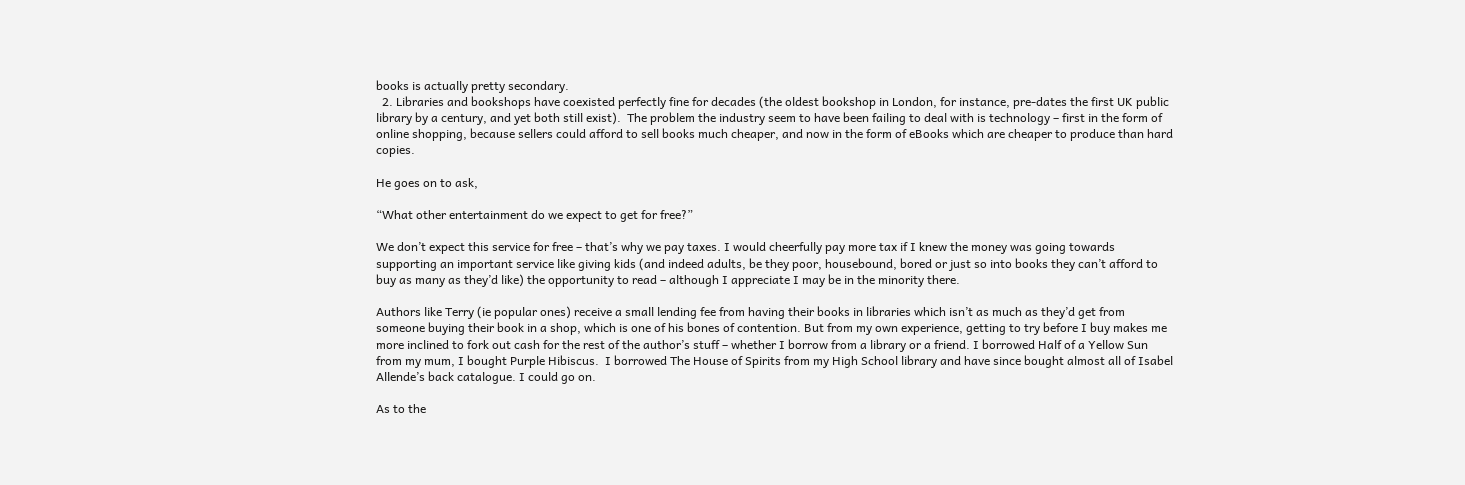books is actually pretty secondary.
  2. Libraries and bookshops have coexisted perfectly fine for decades (the oldest bookshop in London, for instance, pre-dates the first UK public library by a century, and yet both still exist).  The problem the industry seem to have been failing to deal with is technology – first in the form of online shopping, because sellers could afford to sell books much cheaper, and now in the form of eBooks which are cheaper to produce than hard copies.

He goes on to ask,

“What other entertainment do we expect to get for free?”

We don’t expect this service for free – that’s why we pay taxes. I would cheerfully pay more tax if I knew the money was going towards supporting an important service like giving kids (and indeed adults, be they poor, housebound, bored or just so into books they can’t afford to buy as many as they’d like) the opportunity to read – although I appreciate I may be in the minority there.

Authors like Terry (ie popular ones) receive a small lending fee from having their books in libraries which isn’t as much as they’d get from someone buying their book in a shop, which is one of his bones of contention. But from my own experience, getting to try before I buy makes me more inclined to fork out cash for the rest of the author’s stuff – whether I borrow from a library or a friend. I borrowed Half of a Yellow Sun from my mum, I bought Purple Hibiscus.  I borrowed The House of Spirits from my High School library and have since bought almost all of Isabel Allende’s back catalogue. I could go on.

As to the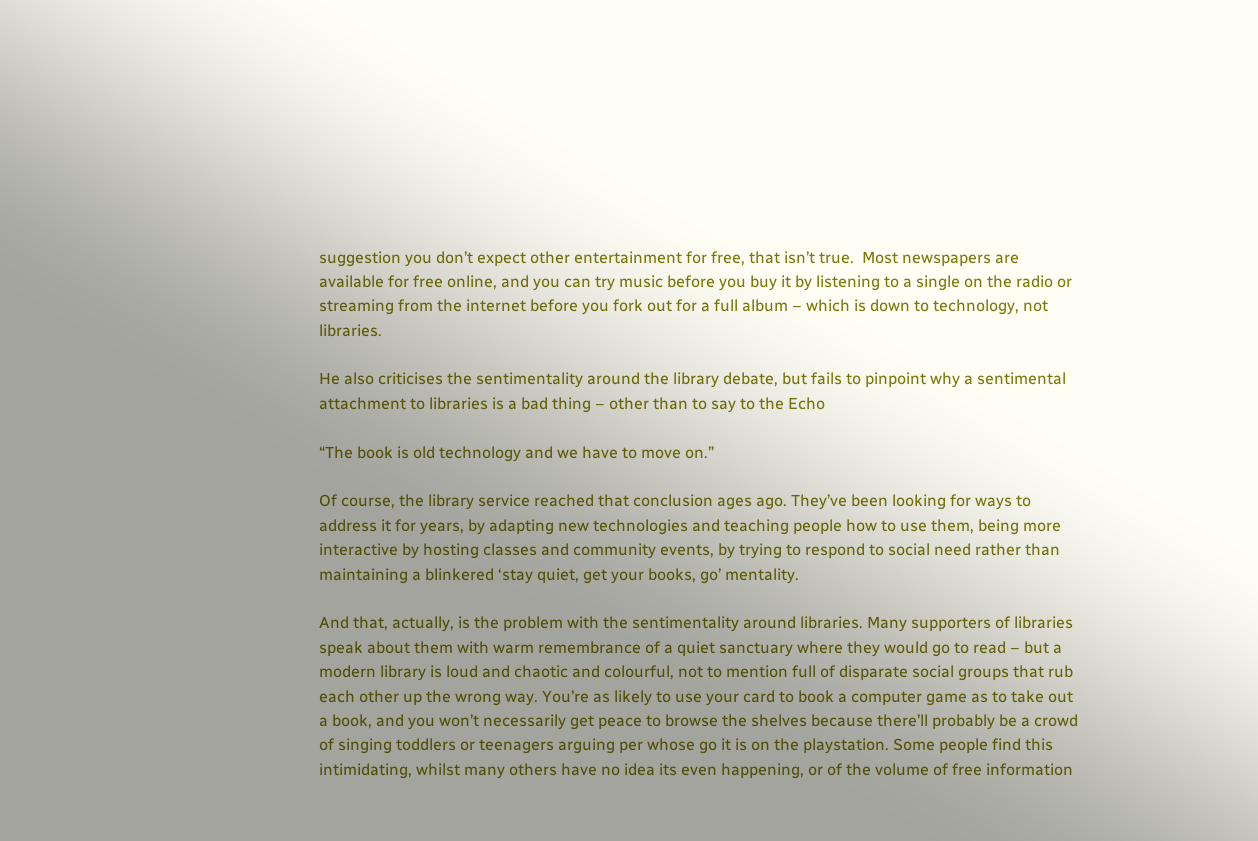suggestion you don’t expect other entertainment for free, that isn’t true.  Most newspapers are available for free online, and you can try music before you buy it by listening to a single on the radio or streaming from the internet before you fork out for a full album – which is down to technology, not libraries.

He also criticises the sentimentality around the library debate, but fails to pinpoint why a sentimental attachment to libraries is a bad thing – other than to say to the Echo

“The book is old technology and we have to move on.”

Of course, the library service reached that conclusion ages ago. They’ve been looking for ways to address it for years, by adapting new technologies and teaching people how to use them, being more interactive by hosting classes and community events, by trying to respond to social need rather than maintaining a blinkered ‘stay quiet, get your books, go’ mentality.

And that, actually, is the problem with the sentimentality around libraries. Many supporters of libraries speak about them with warm remembrance of a quiet sanctuary where they would go to read – but a modern library is loud and chaotic and colourful, not to mention full of disparate social groups that rub each other up the wrong way. You’re as likely to use your card to book a computer game as to take out a book, and you won’t necessarily get peace to browse the shelves because there’ll probably be a crowd of singing toddlers or teenagers arguing per whose go it is on the playstation. Some people find this intimidating, whilst many others have no idea its even happening, or of the volume of free information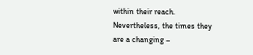within their reach. Nevertheless, the times they are a changing –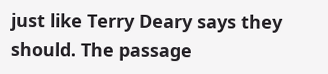just like Terry Deary says they should. The passage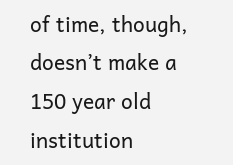of time, though, doesn’t make a 150 year old institution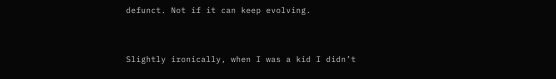defunct. Not if it can keep evolving.


Slightly ironically, when I was a kid I didn’t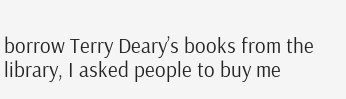borrow Terry Deary’s books from the library, I asked people to buy me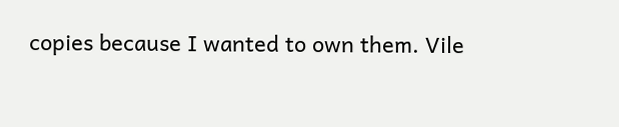copies because I wanted to own them. Vile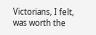Victorians, I felt, was worth the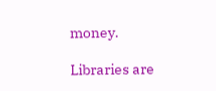money.

Libraries are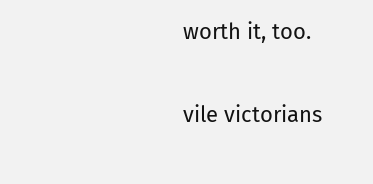worth it, too.

vile victorians